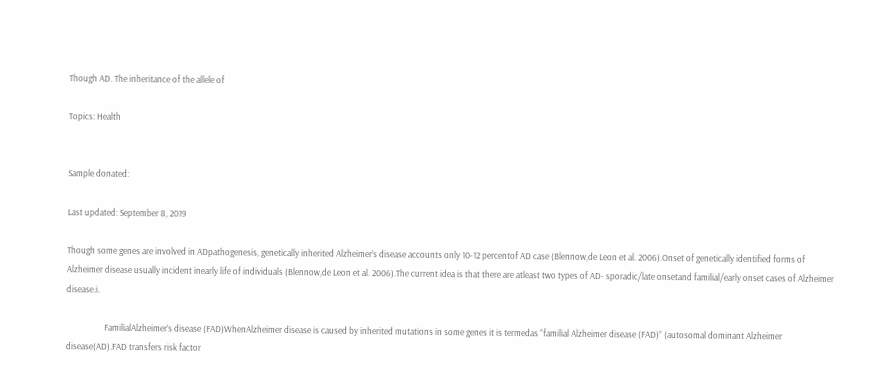Though AD. The inheritance of the allele of

Topics: Health


Sample donated:

Last updated: September 8, 2019

Though some genes are involved in ADpathogenesis, genetically inherited Alzheimer’s disease accounts only 10-12 percentof AD case (Blennow,de Leon et al. 2006).Onset of genetically identified forms of Alzheimer disease usually incident inearly life of individuals (Blennow,de Leon et al. 2006).The current idea is that there are atleast two types of AD- sporadic/late onsetand familial/early onset cases of Alzheimer disease.i.

                   FamilialAlzheimer’s disease (FAD)WhenAlzheimer disease is caused by inherited mutations in some genes it is termedas “familial Alzheimer disease (FAD)” (autosomal dominant Alzheimer disease(AD).FAD transfers risk factor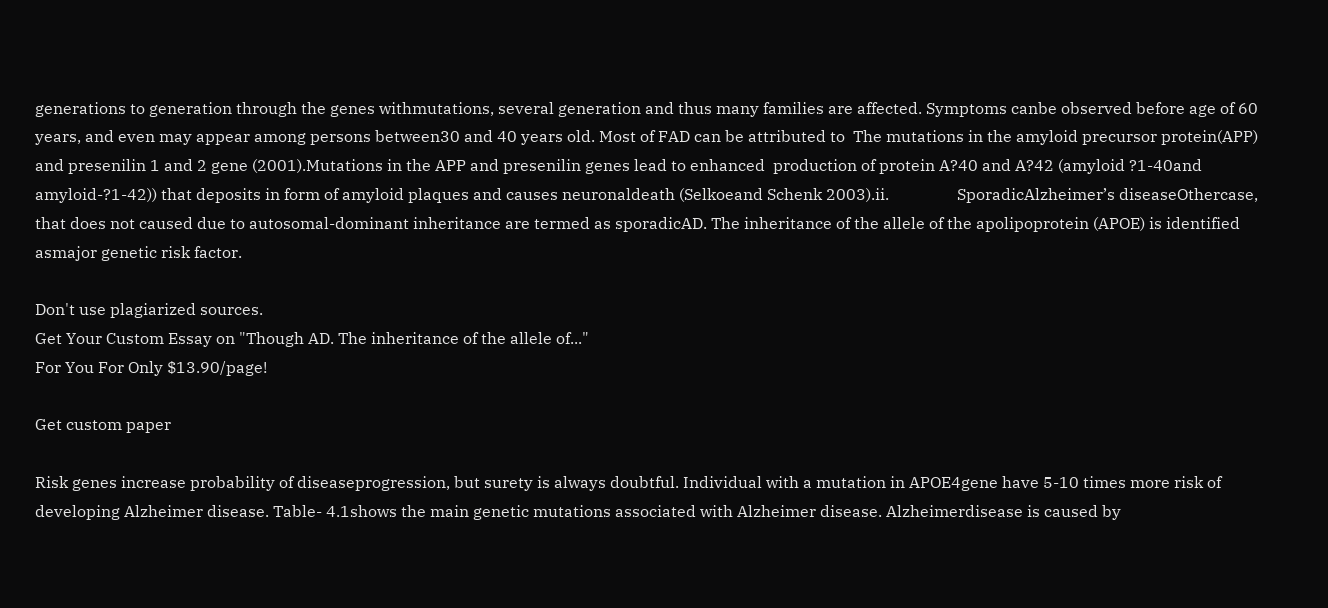generations to generation through the genes withmutations, several generation and thus many families are affected. Symptoms canbe observed before age of 60 years, and even may appear among persons between30 and 40 years old. Most of FAD can be attributed to  The mutations in the amyloid precursor protein(APP) and presenilin 1 and 2 gene (2001).Mutations in the APP and presenilin genes lead to enhanced  production of protein A?40 and A?42 (amyloid ?1-40and amyloid-?1-42)) that deposits in form of amyloid plaques and causes neuronaldeath (Selkoeand Schenk 2003).ii.                 SporadicAlzheimer’s diseaseOthercase, that does not caused due to autosomal-dominant inheritance are termed as sporadicAD. The inheritance of the allele of the apolipoprotein (APOE) is identified asmajor genetic risk factor.

Don't use plagiarized sources.
Get Your Custom Essay on "Though AD. The inheritance of the allele of..."
For You For Only $13.90/page!

Get custom paper

Risk genes increase probability of diseaseprogression, but surety is always doubtful. Individual with a mutation in APOE4gene have 5-10 times more risk of developing Alzheimer disease. Table- 4.1shows the main genetic mutations associated with Alzheimer disease. Alzheimerdisease is caused by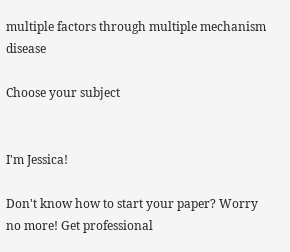multiple factors through multiple mechanism disease

Choose your subject


I'm Jessica!

Don't know how to start your paper? Worry no more! Get professional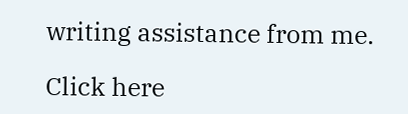writing assistance from me.

Click here